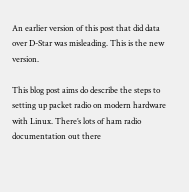An earlier version of this post that did data over D-Star was misleading. This is the new version.

This blog post aims do describe the steps to setting up packet radio on modern hardware with Linux. There’s lots of ham radio documentation out there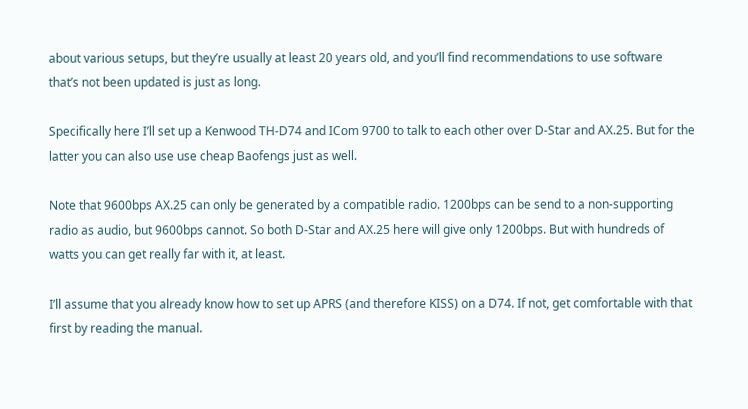about various setups, but they’re usually at least 20 years old, and you’ll find recommendations to use software that’s not been updated is just as long.

Specifically here I’ll set up a Kenwood TH-D74 and ICom 9700 to talk to each other over D-Star and AX.25. But for the latter you can also use use cheap Baofengs just as well.

Note that 9600bps AX.25 can only be generated by a compatible radio. 1200bps can be send to a non-supporting radio as audio, but 9600bps cannot. So both D-Star and AX.25 here will give only 1200bps. But with hundreds of watts you can get really far with it, at least.

I’ll assume that you already know how to set up APRS (and therefore KISS) on a D74. If not, get comfortable with that first by reading the manual.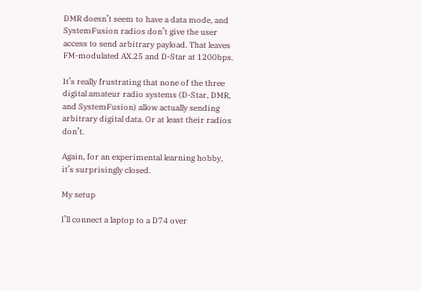DMR doesn’t seem to have a data mode, and SystemFusion radios don’t give the user access to send arbitrary payload. That leaves FM-modulated AX.25 and D-Star at 1200bps.

It’s really frustrating that none of the three digital amateur radio systems (D-Star, DMR, and SystemFusion) allow actually sending arbitrary digital data. Or at least their radios don’t.

Again, for an experimental learning hobby, it’s surprisingly closed.

My setup

I’ll connect a laptop to a D74 over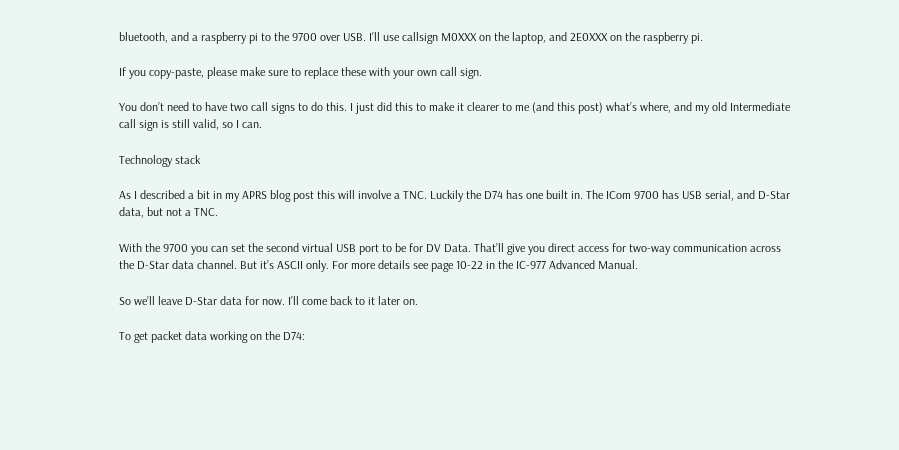bluetooth, and a raspberry pi to the 9700 over USB. I’ll use callsign M0XXX on the laptop, and 2E0XXX on the raspberry pi.

If you copy-paste, please make sure to replace these with your own call sign.

You don’t need to have two call signs to do this. I just did this to make it clearer to me (and this post) what’s where, and my old Intermediate call sign is still valid, so I can.

Technology stack

As I described a bit in my APRS blog post this will involve a TNC. Luckily the D74 has one built in. The ICom 9700 has USB serial, and D-Star data, but not a TNC.

With the 9700 you can set the second virtual USB port to be for DV Data. That’ll give you direct access for two-way communication across the D-Star data channel. But it’s ASCII only. For more details see page 10-22 in the IC-977 Advanced Manual.

So we’ll leave D-Star data for now. I’ll come back to it later on.

To get packet data working on the D74: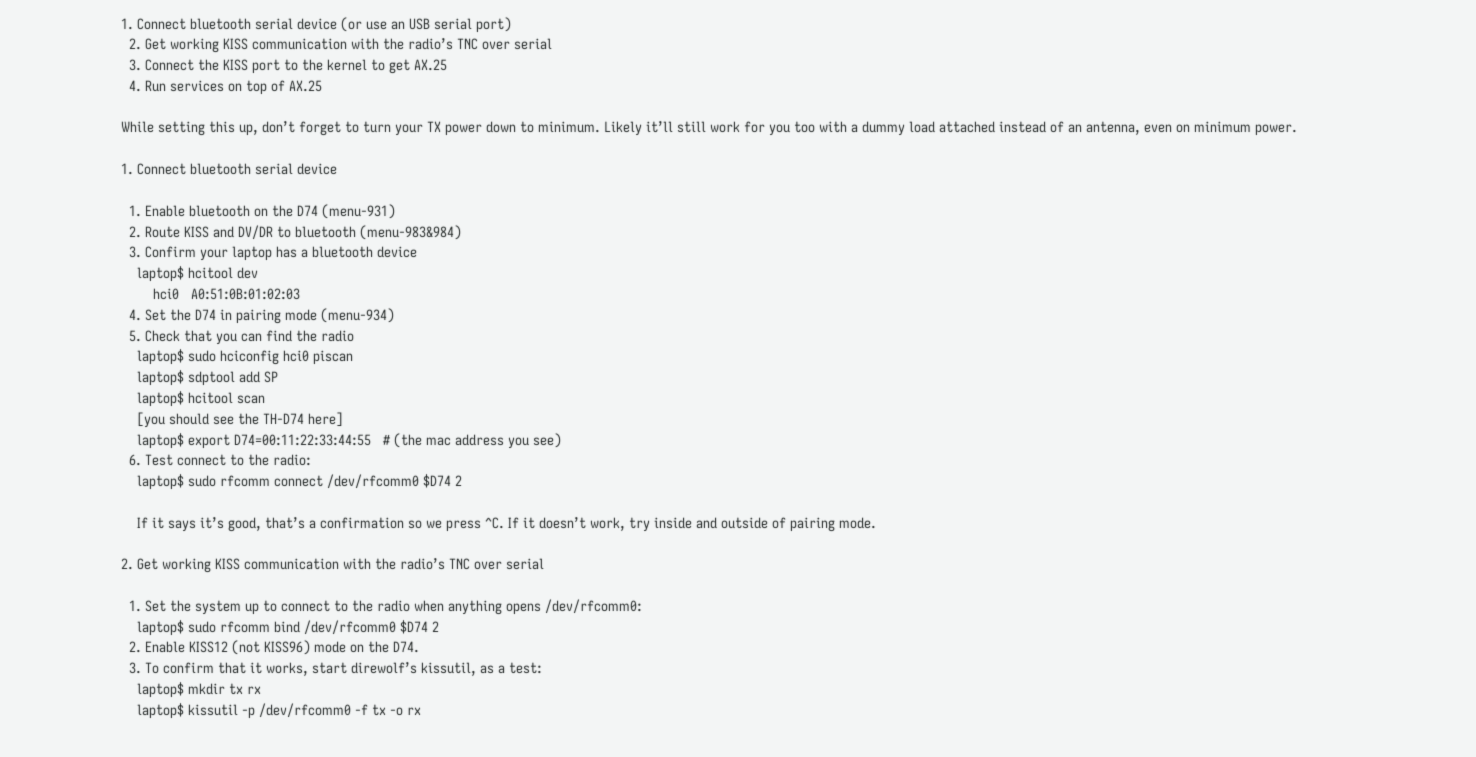1. Connect bluetooth serial device (or use an USB serial port)
  2. Get working KISS communication with the radio’s TNC over serial
  3. Connect the KISS port to the kernel to get AX.25
  4. Run services on top of AX.25

While setting this up, don’t forget to turn your TX power down to minimum. Likely it’ll still work for you too with a dummy load attached instead of an antenna, even on minimum power.

1. Connect bluetooth serial device

  1. Enable bluetooth on the D74 (menu-931)
  2. Route KISS and DV/DR to bluetooth (menu-983&984)
  3. Confirm your laptop has a bluetooth device
    laptop$ hcitool dev
        hci0   A0:51:0B:01:02:03
  4. Set the D74 in pairing mode (menu-934)
  5. Check that you can find the radio
    laptop$ sudo hciconfig hci0 piscan
    laptop$ sdptool add SP
    laptop$ hcitool scan
    [you should see the TH-D74 here]
    laptop$ export D74=00:11:22:33:44:55   # (the mac address you see)
  6. Test connect to the radio:
    laptop$ sudo rfcomm connect /dev/rfcomm0 $D74 2

    If it says it’s good, that’s a confirmation so we press ^C. If it doesn’t work, try inside and outside of pairing mode.

2. Get working KISS communication with the radio’s TNC over serial

  1. Set the system up to connect to the radio when anything opens /dev/rfcomm0:
    laptop$ sudo rfcomm bind /dev/rfcomm0 $D74 2
  2. Enable KISS12 (not KISS96) mode on the D74.
  3. To confirm that it works, start direwolf’s kissutil, as a test:
    laptop$ mkdir tx rx
    laptop$ kissutil -p /dev/rfcomm0 -f tx -o rx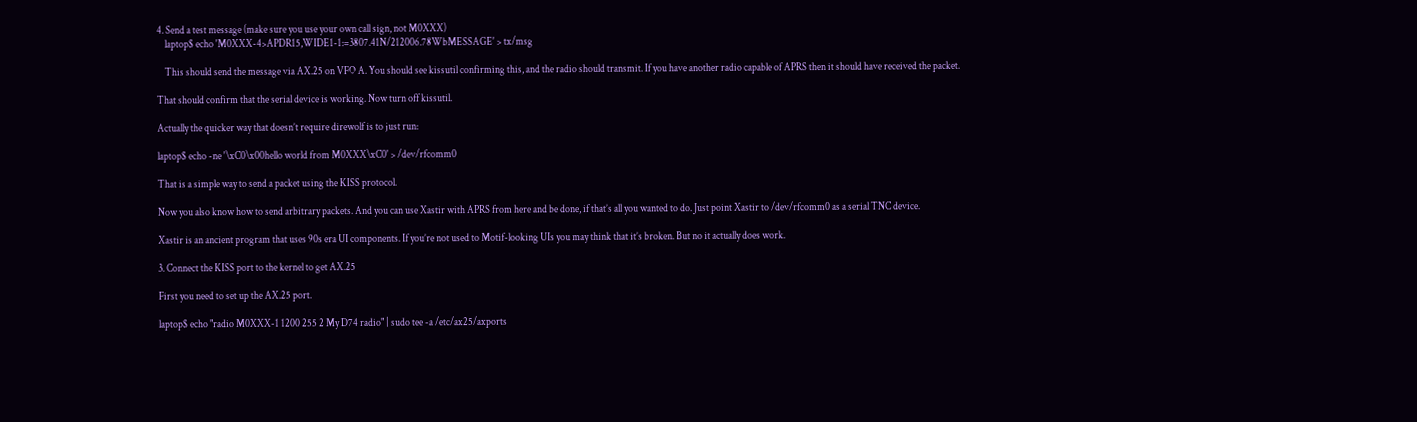4. Send a test message (make sure you use your own call sign, not M0XXX)
    laptop$ echo 'M0XXX-4>APDR15,WIDE1-1:=3807.41N/212006.78WbMESSAGE' > tx/msg

    This should send the message via AX.25 on VFO A. You should see kissutil confirming this, and the radio should transmit. If you have another radio capable of APRS then it should have received the packet.

That should confirm that the serial device is working. Now turn off kissutil.

Actually the quicker way that doesn’t require direwolf is to just run:

laptop$ echo -ne '\xC0\x00hello world from M0XXX\xC0' > /dev/rfcomm0

That is a simple way to send a packet using the KISS protocol.

Now you also know how to send arbitrary packets. And you can use Xastir with APRS from here and be done, if that’s all you wanted to do. Just point Xastir to /dev/rfcomm0 as a serial TNC device.

Xastir is an ancient program that uses 90s era UI components. If you’re not used to Motif-looking UIs you may think that it’s broken. But no it actually does work.

3. Connect the KISS port to the kernel to get AX.25

First you need to set up the AX.25 port.

laptop$ echo "radio M0XXX-1 1200 255 2 My D74 radio" | sudo tee -a /etc/ax25/axports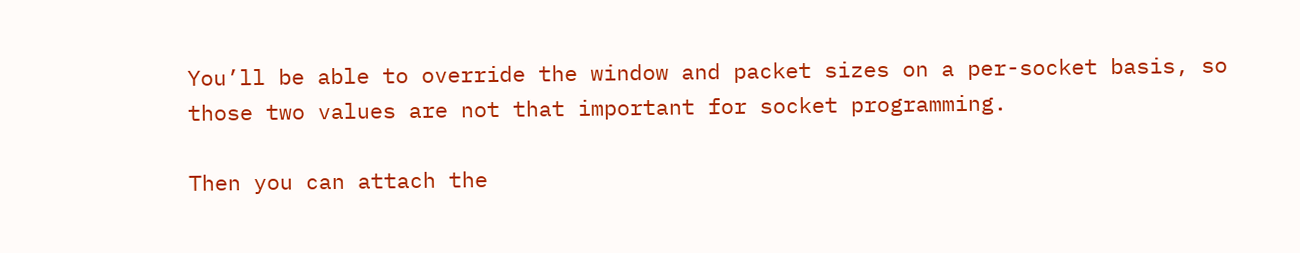You’ll be able to override the window and packet sizes on a per-socket basis, so those two values are not that important for socket programming.

Then you can attach the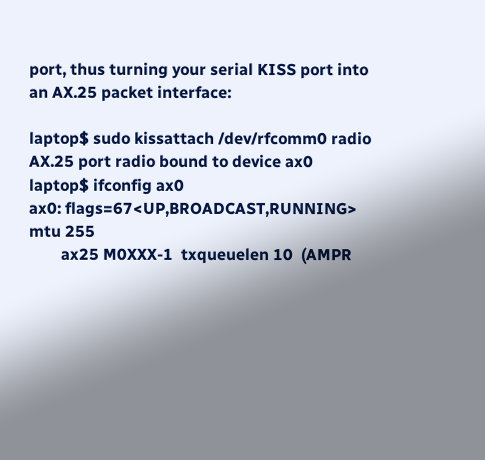port, thus turning your serial KISS port into an AX.25 packet interface:

laptop$ sudo kissattach /dev/rfcomm0 radio
AX.25 port radio bound to device ax0
laptop$ ifconfig ax0
ax0: flags=67<UP,BROADCAST,RUNNING>  mtu 255
        ax25 M0XXX-1  txqueuelen 10  (AMPR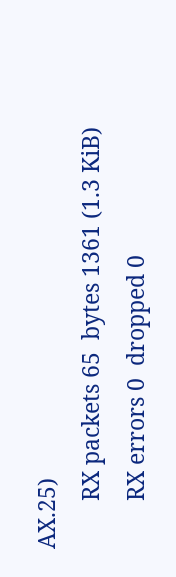AX.25)
        RX packets 65  bytes 1361 (1.3 KiB)
        RX errors 0  dropped 0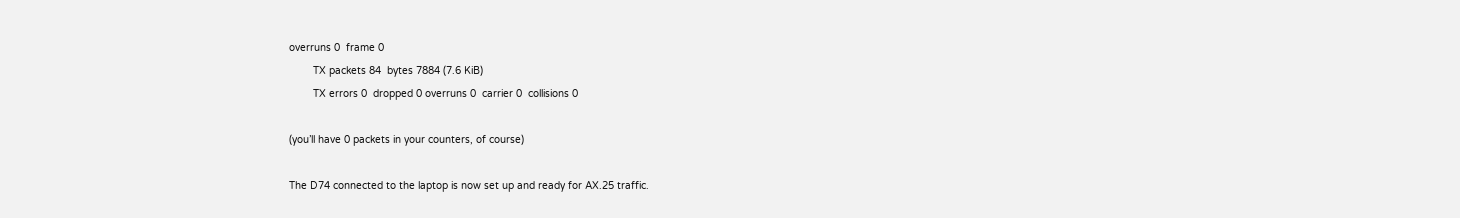overruns 0  frame 0
        TX packets 84  bytes 7884 (7.6 KiB)
        TX errors 0  dropped 0 overruns 0  carrier 0  collisions 0

(you’ll have 0 packets in your counters, of course)

The D74 connected to the laptop is now set up and ready for AX.25 traffic.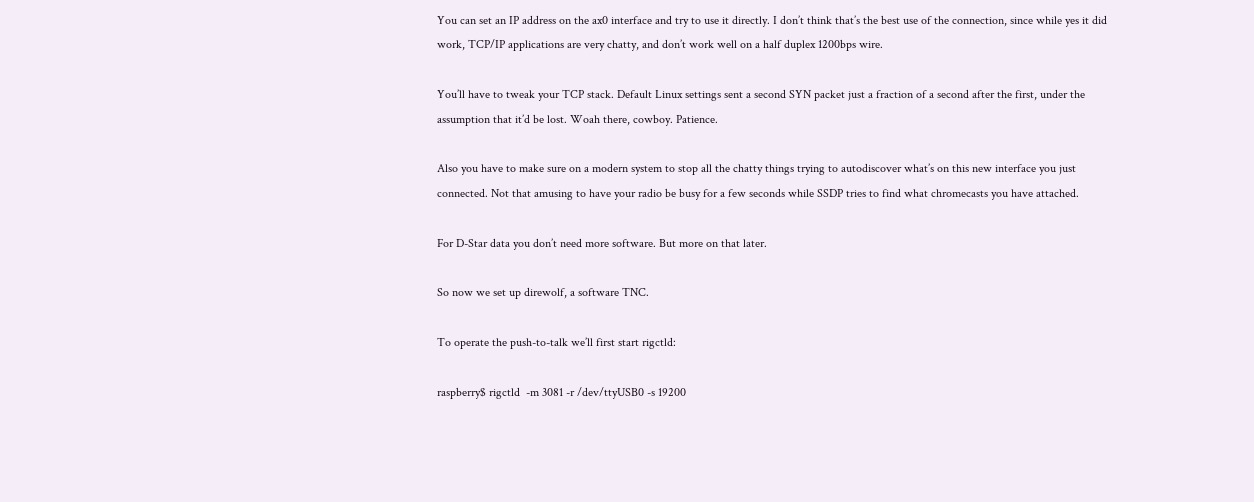You can set an IP address on the ax0 interface and try to use it directly. I don’t think that’s the best use of the connection, since while yes it did work, TCP/IP applications are very chatty, and don’t work well on a half duplex 1200bps wire.

You’ll have to tweak your TCP stack. Default Linux settings sent a second SYN packet just a fraction of a second after the first, under the assumption that it’d be lost. Woah there, cowboy. Patience.

Also you have to make sure on a modern system to stop all the chatty things trying to autodiscover what’s on this new interface you just connected. Not that amusing to have your radio be busy for a few seconds while SSDP tries to find what chromecasts you have attached.

For D-Star data you don’t need more software. But more on that later.

So now we set up direwolf, a software TNC.

To operate the push-to-talk we’ll first start rigctld:

raspberry$ rigctld  -m 3081 -r /dev/ttyUSB0 -s 19200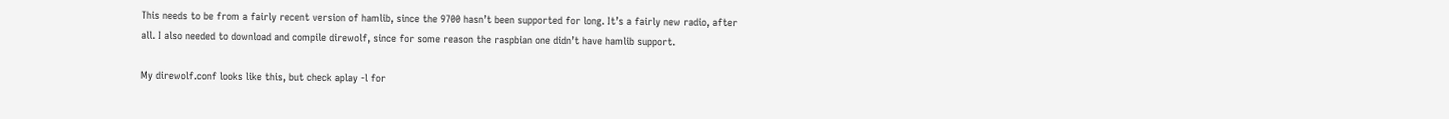This needs to be from a fairly recent version of hamlib, since the 9700 hasn’t been supported for long. It’s a fairly new radio, after all. I also needed to download and compile direwolf, since for some reason the raspbian one didn’t have hamlib support.

My direwolf.conf looks like this, but check aplay -l for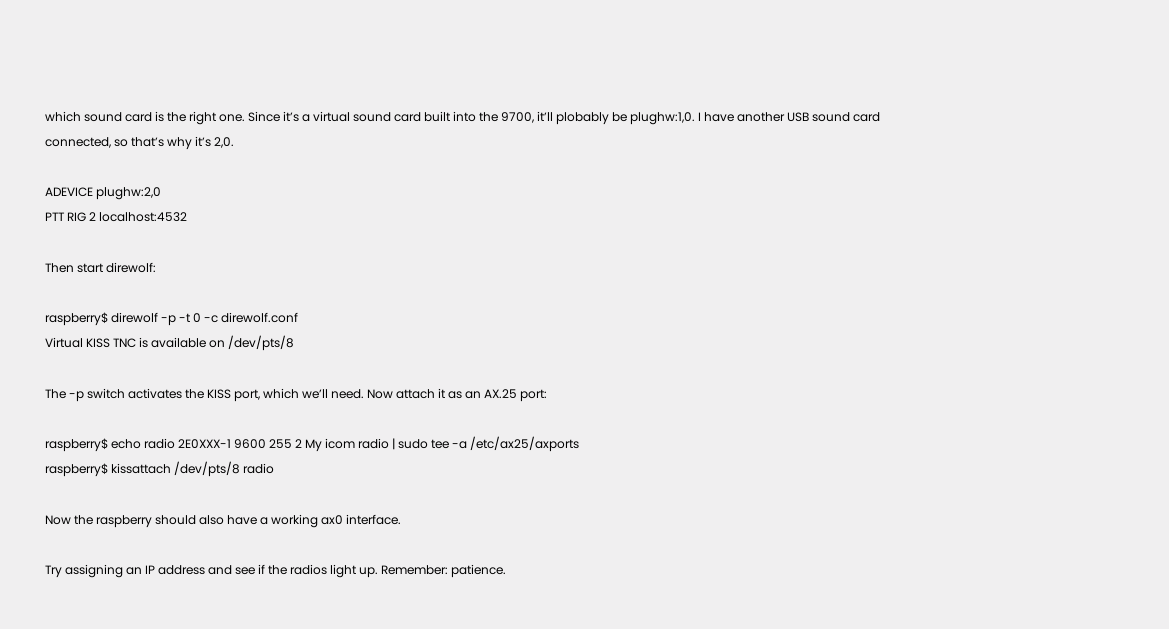which sound card is the right one. Since it’s a virtual sound card built into the 9700, it’ll plobably be plughw:1,0. I have another USB sound card connected, so that’s why it’s 2,0.

ADEVICE plughw:2,0
PTT RIG 2 localhost:4532

Then start direwolf:

raspberry$ direwolf -p -t 0 -c direwolf.conf
Virtual KISS TNC is available on /dev/pts/8

The -p switch activates the KISS port, which we’ll need. Now attach it as an AX.25 port:

raspberry$ echo radio 2E0XXX-1 9600 255 2 My icom radio | sudo tee -a /etc/ax25/axports
raspberry$ kissattach /dev/pts/8 radio

Now the raspberry should also have a working ax0 interface.

Try assigning an IP address and see if the radios light up. Remember: patience.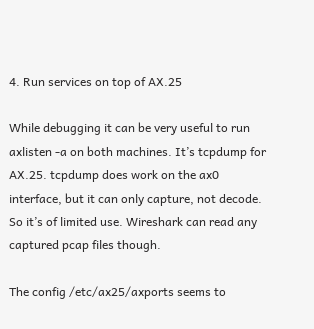4. Run services on top of AX.25

While debugging it can be very useful to run axlisten -a on both machines. It’s tcpdump for AX.25. tcpdump does work on the ax0 interface, but it can only capture, not decode. So it’s of limited use. Wireshark can read any captured pcap files though.

The config /etc/ax25/axports seems to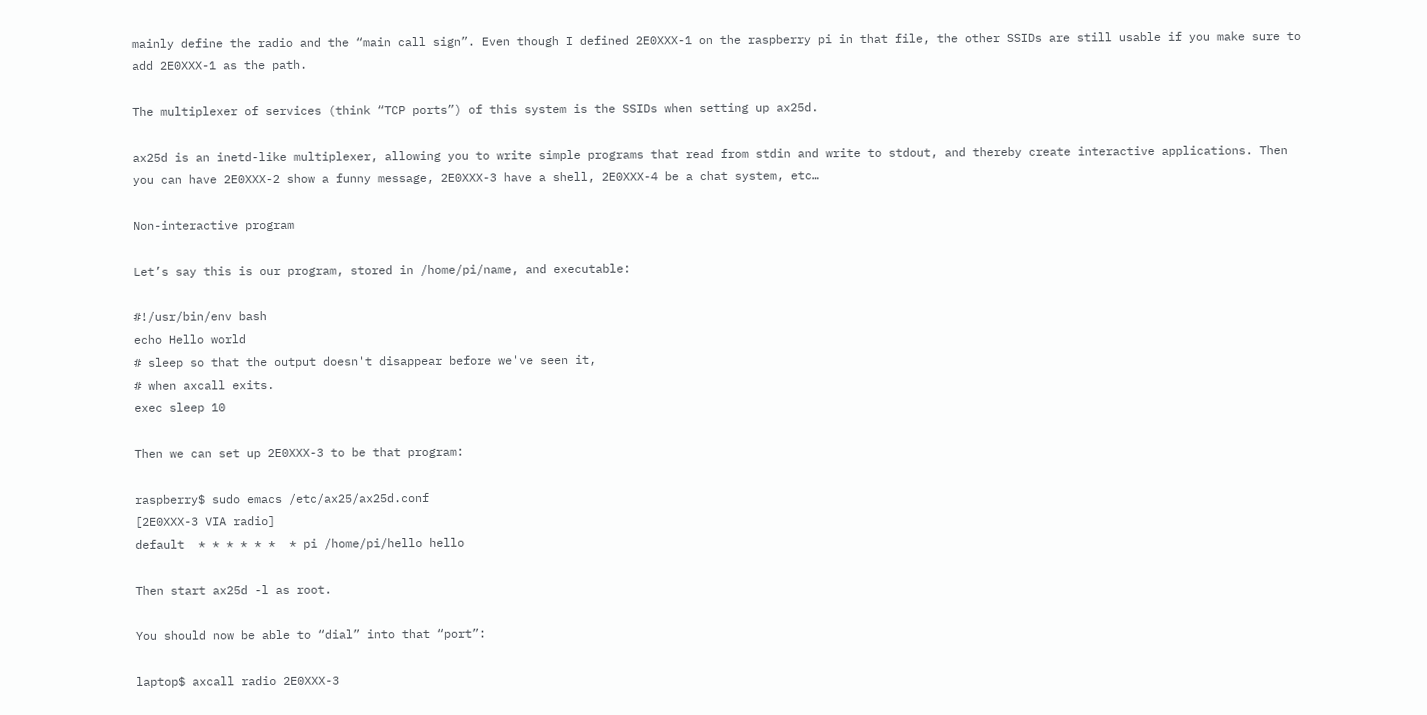mainly define the radio and the “main call sign”. Even though I defined 2E0XXX-1 on the raspberry pi in that file, the other SSIDs are still usable if you make sure to add 2E0XXX-1 as the path.

The multiplexer of services (think “TCP ports”) of this system is the SSIDs when setting up ax25d.

ax25d is an inetd-like multiplexer, allowing you to write simple programs that read from stdin and write to stdout, and thereby create interactive applications. Then you can have 2E0XXX-2 show a funny message, 2E0XXX-3 have a shell, 2E0XXX-4 be a chat system, etc…

Non-interactive program

Let’s say this is our program, stored in /home/pi/name, and executable:

#!/usr/bin/env bash
echo Hello world
# sleep so that the output doesn't disappear before we've seen it,
# when axcall exits.
exec sleep 10

Then we can set up 2E0XXX-3 to be that program:

raspberry$ sudo emacs /etc/ax25/ax25d.conf
[2E0XXX-3 VIA radio]
default  * * * * * *  * pi /home/pi/hello hello

Then start ax25d -l as root.

You should now be able to “dial” into that “port”:

laptop$ axcall radio 2E0XXX-3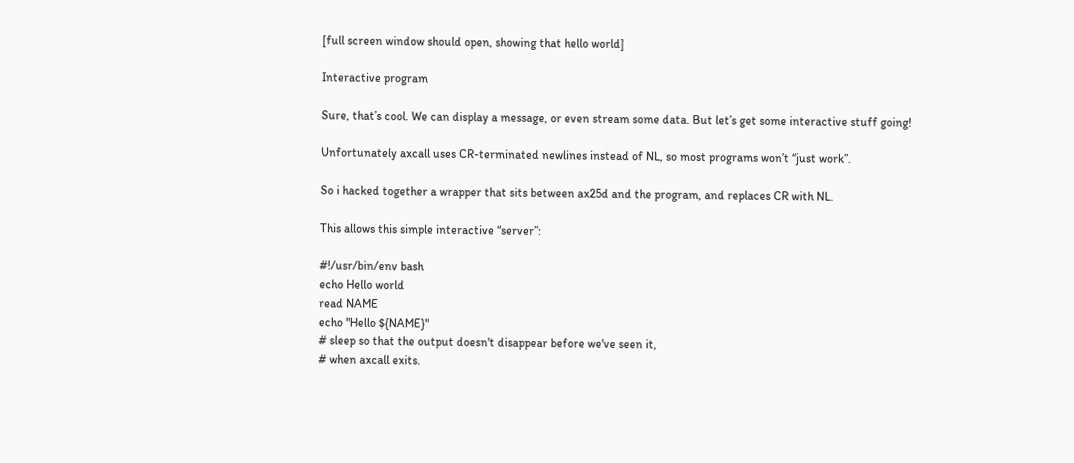[full screen window should open, showing that hello world]

Interactive program

Sure, that’s cool. We can display a message, or even stream some data. But let’s get some interactive stuff going!

Unfortunately axcall uses CR-terminated newlines instead of NL, so most programs won’t “just work”.

So i hacked together a wrapper that sits between ax25d and the program, and replaces CR with NL.

This allows this simple interactive “server”:

#!/usr/bin/env bash
echo Hello world
read NAME
echo "Hello ${NAME}"
# sleep so that the output doesn't disappear before we've seen it,
# when axcall exits.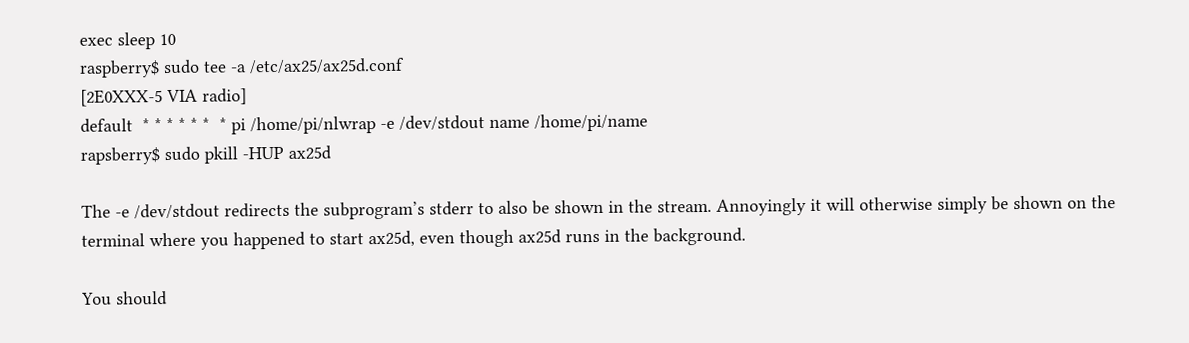exec sleep 10
raspberry$ sudo tee -a /etc/ax25/ax25d.conf
[2E0XXX-5 VIA radio]
default  * * * * * *  * pi /home/pi/nlwrap -e /dev/stdout name /home/pi/name
rapsberry$ sudo pkill -HUP ax25d

The -e /dev/stdout redirects the subprogram’s stderr to also be shown in the stream. Annoyingly it will otherwise simply be shown on the terminal where you happened to start ax25d, even though ax25d runs in the background.

You should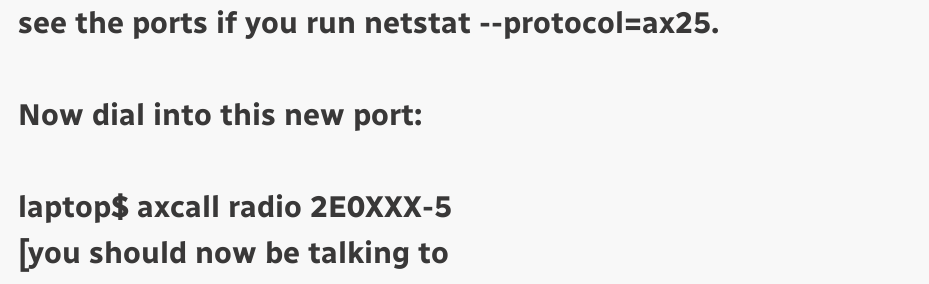see the ports if you run netstat --protocol=ax25.

Now dial into this new port:

laptop$ axcall radio 2E0XXX-5
[you should now be talking to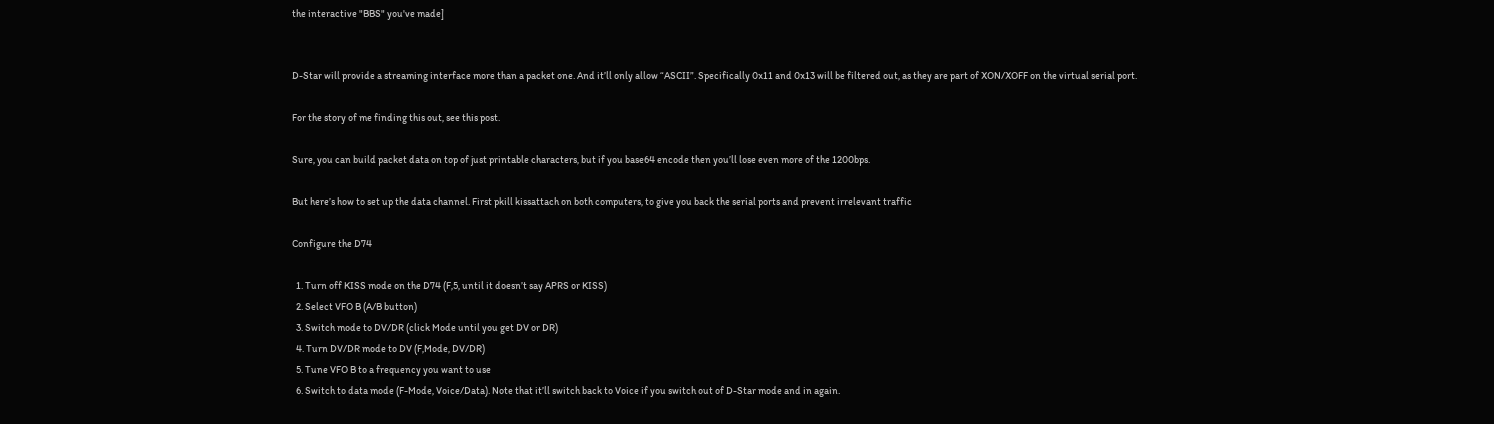the interactive "BBS" you've made]


D-Star will provide a streaming interface more than a packet one. And it’ll only allow “ASCII”. Specifically 0x11 and 0x13 will be filtered out, as they are part of XON/XOFF on the virtual serial port.

For the story of me finding this out, see this post.

Sure, you can build packet data on top of just printable characters, but if you base64 encode then you’ll lose even more of the 1200bps.

But here’s how to set up the data channel. First pkill kissattach on both computers, to give you back the serial ports and prevent irrelevant traffic

Configure the D74

  1. Turn off KISS mode on the D74 (F,5, until it doesn’t say APRS or KISS)
  2. Select VFO B (A/B button)
  3. Switch mode to DV/DR (click Mode until you get DV or DR)
  4. Turn DV/DR mode to DV (F,Mode, DV/DR)
  5. Tune VFO B to a frequency you want to use
  6. Switch to data mode (F-Mode, Voice/Data). Note that it’ll switch back to Voice if you switch out of D-Star mode and in again.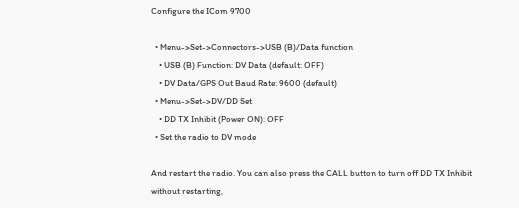Configure the ICom 9700

  • Menu->Set->Connectors->USB (B)/Data function
    • USB (B) Function: DV Data (default: OFF)
    • DV Data/GPS Out Baud Rate: 9600 (default)
  • Menu->Set->DV/DD Set
    • DD TX Inhibit (Power ON): OFF
  • Set the radio to DV mode

And restart the radio. You can also press the CALL button to turn off DD TX Inhibit without restarting,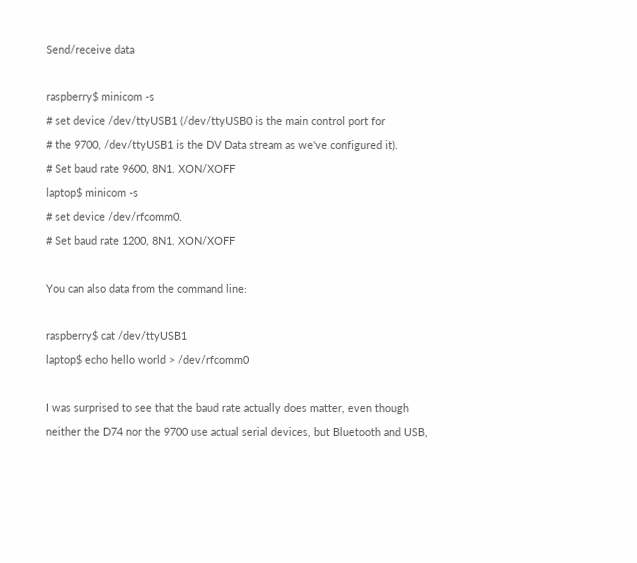Send/receive data

raspberry$ minicom -s
# set device /dev/ttyUSB1 (/dev/ttyUSB0 is the main control port for
# the 9700, /dev/ttyUSB1 is the DV Data stream as we've configured it).
# Set baud rate 9600, 8N1. XON/XOFF
laptop$ minicom -s
# set device /dev/rfcomm0.
# Set baud rate 1200, 8N1. XON/XOFF

You can also data from the command line:

raspberry$ cat /dev/ttyUSB1
laptop$ echo hello world > /dev/rfcomm0

I was surprised to see that the baud rate actually does matter, even though neither the D74 nor the 9700 use actual serial devices, but Bluetooth and USB,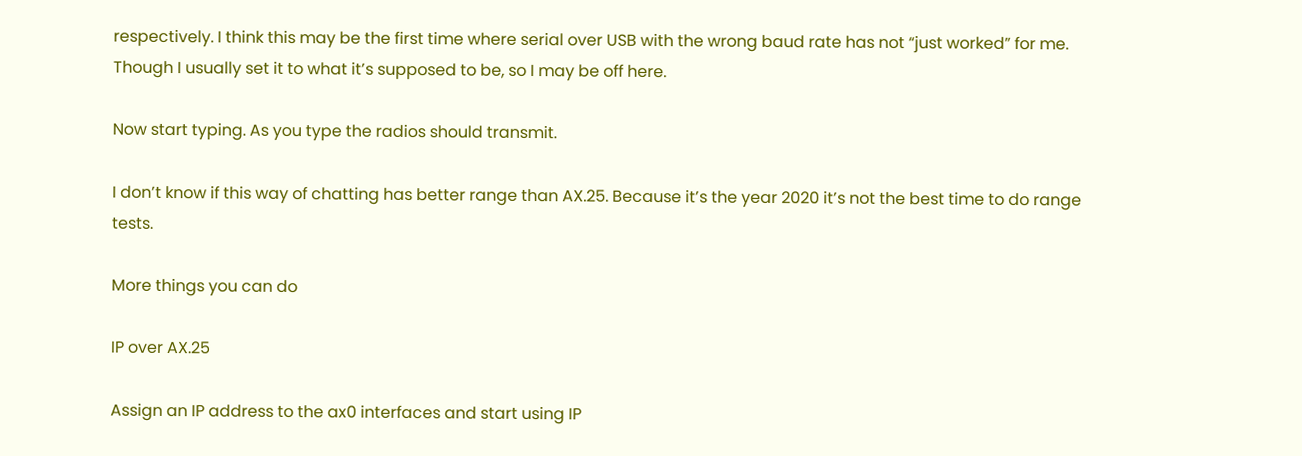respectively. I think this may be the first time where serial over USB with the wrong baud rate has not “just worked” for me. Though I usually set it to what it’s supposed to be, so I may be off here.

Now start typing. As you type the radios should transmit.

I don’t know if this way of chatting has better range than AX.25. Because it’s the year 2020 it’s not the best time to do range tests.

More things you can do

IP over AX.25

Assign an IP address to the ax0 interfaces and start using IP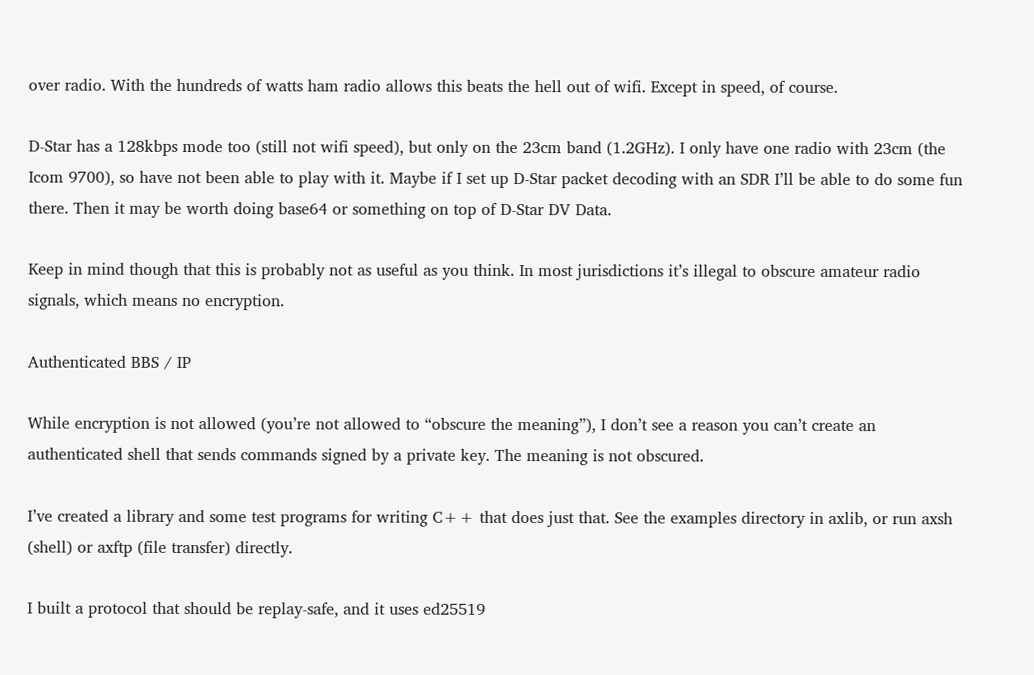over radio. With the hundreds of watts ham radio allows this beats the hell out of wifi. Except in speed, of course.

D-Star has a 128kbps mode too (still not wifi speed), but only on the 23cm band (1.2GHz). I only have one radio with 23cm (the Icom 9700), so have not been able to play with it. Maybe if I set up D-Star packet decoding with an SDR I’ll be able to do some fun there. Then it may be worth doing base64 or something on top of D-Star DV Data.

Keep in mind though that this is probably not as useful as you think. In most jurisdictions it’s illegal to obscure amateur radio signals, which means no encryption.

Authenticated BBS / IP

While encryption is not allowed (you’re not allowed to “obscure the meaning”), I don’t see a reason you can’t create an authenticated shell that sends commands signed by a private key. The meaning is not obscured.

I’ve created a library and some test programs for writing C++ that does just that. See the examples directory in axlib, or run axsh (shell) or axftp (file transfer) directly.

I built a protocol that should be replay-safe, and it uses ed25519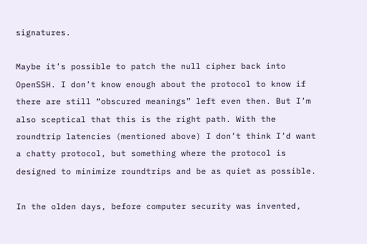signatures.

Maybe it’s possible to patch the null cipher back into OpenSSH. I don’t know enough about the protocol to know if there are still “obscured meanings” left even then. But I’m also sceptical that this is the right path. With the roundtrip latencies (mentioned above) I don’t think I’d want a chatty protocol, but something where the protocol is designed to minimize roundtrips and be as quiet as possible.

In the olden days, before computer security was invented,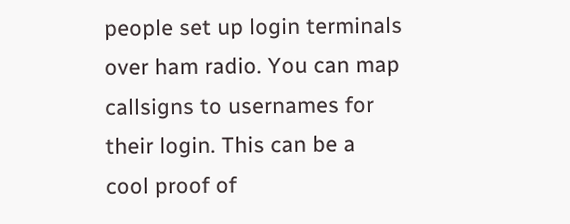people set up login terminals over ham radio. You can map callsigns to usernames for their login. This can be a cool proof of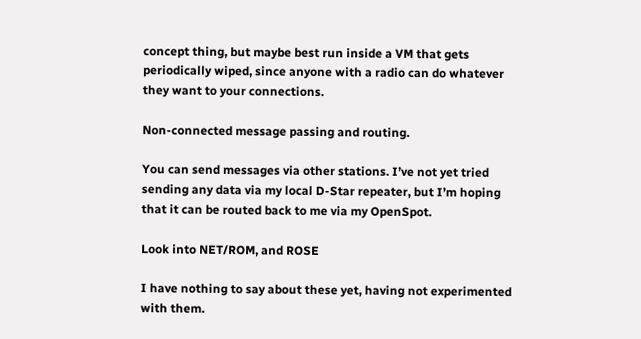concept thing, but maybe best run inside a VM that gets periodically wiped, since anyone with a radio can do whatever they want to your connections.

Non-connected message passing and routing.

You can send messages via other stations. I’ve not yet tried sending any data via my local D-Star repeater, but I’m hoping that it can be routed back to me via my OpenSpot.

Look into NET/ROM, and ROSE

I have nothing to say about these yet, having not experimented with them.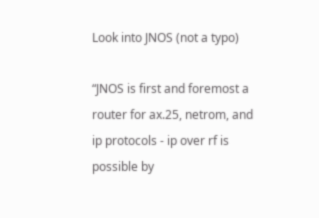Look into JNOS (not a typo)

“JNOS is first and foremost a router for ax.25, netrom, and ip protocols - ip over rf is possible by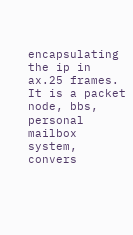encapsulating the ip in ax.25 frames. It is a packet node, bbs, personal mailbox system, convers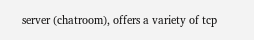server (chatroom), offers a variety of tcp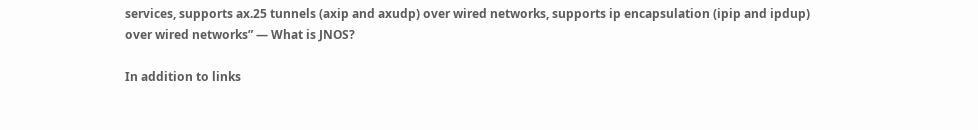services, supports ax.25 tunnels (axip and axudp) over wired networks, supports ip encapsulation (ipip and ipdup) over wired networks” — What is JNOS?

In addition to links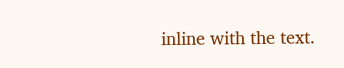inline with the text.